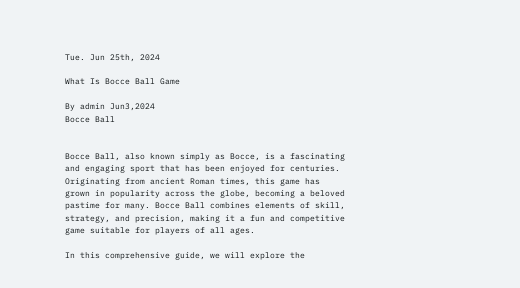Tue. Jun 25th, 2024

What Is Bocce Ball Game

By admin Jun3,2024
Bocce Ball


Bocce Ball, also known simply as Bocce, is a fascinating and engaging sport that has been enjoyed for centuries. Originating from ancient Roman times, this game has grown in popularity across the globe, becoming a beloved pastime for many. Bocce Ball combines elements of skill, strategy, and precision, making it a fun and competitive game suitable for players of all ages.

In this comprehensive guide, we will explore the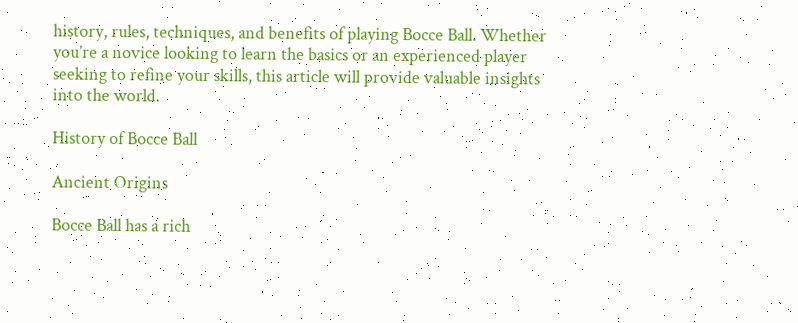history, rules, techniques, and benefits of playing Bocce Ball. Whether you’re a novice looking to learn the basics or an experienced player seeking to refine your skills, this article will provide valuable insights into the world.

History of Bocce Ball

Ancient Origins

Bocce Ball has a rich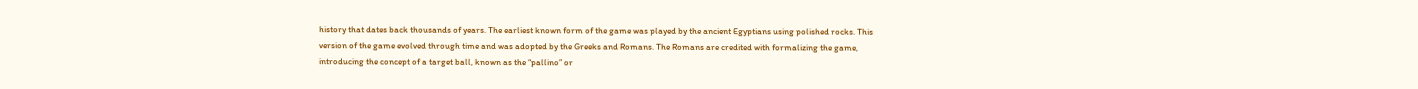history that dates back thousands of years. The earliest known form of the game was played by the ancient Egyptians using polished rocks. This version of the game evolved through time and was adopted by the Greeks and Romans. The Romans are credited with formalizing the game, introducing the concept of a target ball, known as the “pallino” or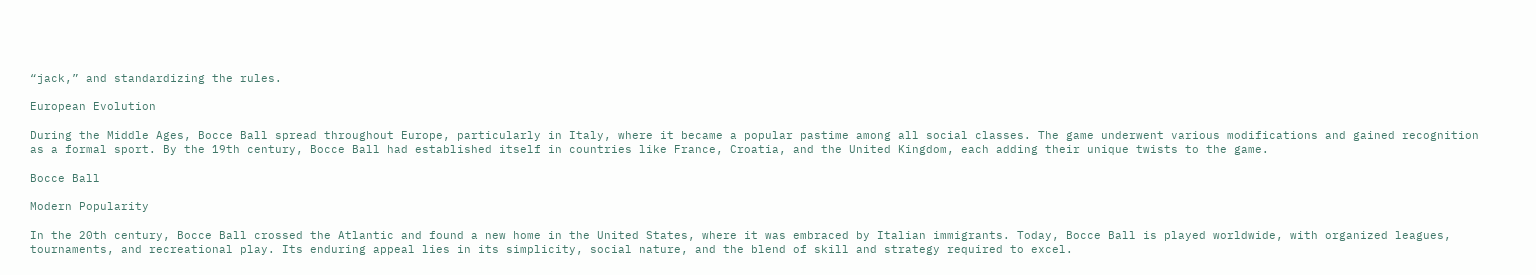“jack,” and standardizing the rules.

European Evolution

During the Middle Ages, Bocce Ball spread throughout Europe, particularly in Italy, where it became a popular pastime among all social classes. The game underwent various modifications and gained recognition as a formal sport. By the 19th century, Bocce Ball had established itself in countries like France, Croatia, and the United Kingdom, each adding their unique twists to the game.

Bocce Ball

Modern Popularity

In the 20th century, Bocce Ball crossed the Atlantic and found a new home in the United States, where it was embraced by Italian immigrants. Today, Bocce Ball is played worldwide, with organized leagues, tournaments, and recreational play. Its enduring appeal lies in its simplicity, social nature, and the blend of skill and strategy required to excel.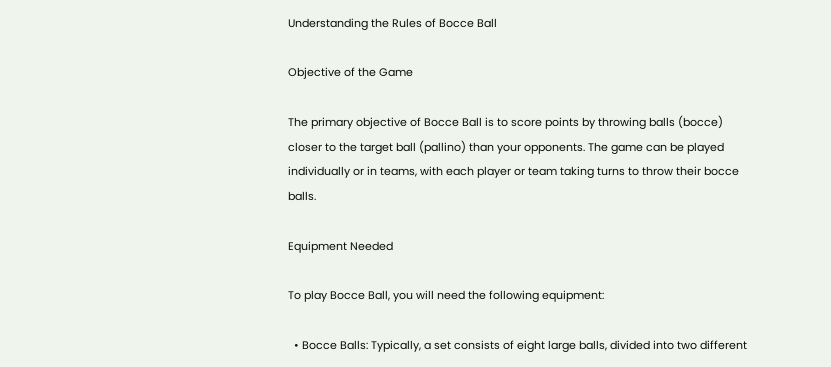Understanding the Rules of Bocce Ball

Objective of the Game

The primary objective of Bocce Ball is to score points by throwing balls (bocce) closer to the target ball (pallino) than your opponents. The game can be played individually or in teams, with each player or team taking turns to throw their bocce balls.

Equipment Needed

To play Bocce Ball, you will need the following equipment:

  • Bocce Balls: Typically, a set consists of eight large balls, divided into two different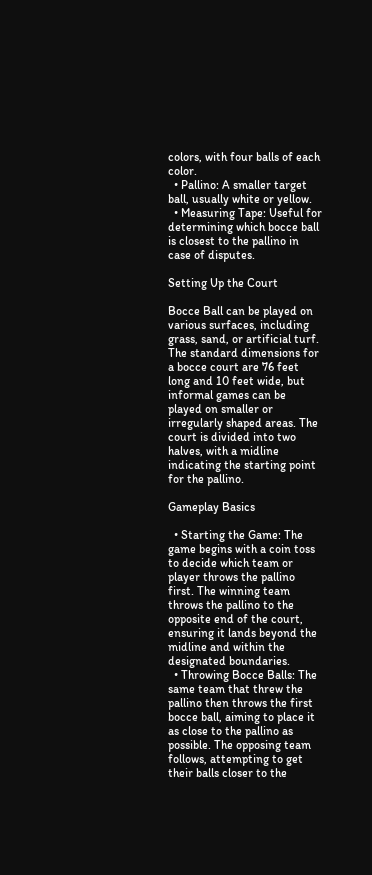colors, with four balls of each color.
  • Pallino: A smaller target ball, usually white or yellow.
  • Measuring Tape: Useful for determining which bocce ball is closest to the pallino in case of disputes.

Setting Up the Court

Bocce Ball can be played on various surfaces, including grass, sand, or artificial turf. The standard dimensions for a bocce court are 76 feet long and 10 feet wide, but informal games can be played on smaller or irregularly shaped areas. The court is divided into two halves, with a midline indicating the starting point for the pallino.

Gameplay Basics

  • Starting the Game: The game begins with a coin toss to decide which team or player throws the pallino first. The winning team throws the pallino to the opposite end of the court, ensuring it lands beyond the midline and within the designated boundaries.
  • Throwing Bocce Balls: The same team that threw the pallino then throws the first bocce ball, aiming to place it as close to the pallino as possible. The opposing team follows, attempting to get their balls closer to the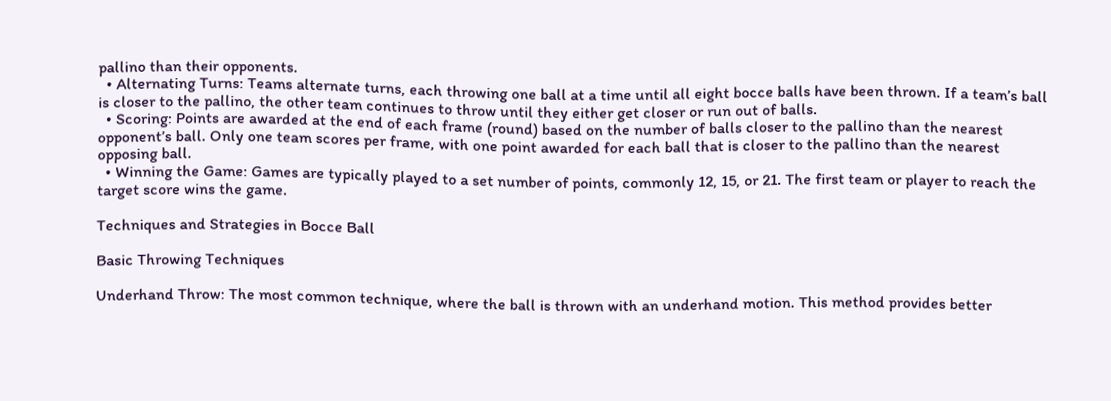pallino than their opponents.
  • Alternating Turns: Teams alternate turns, each throwing one ball at a time until all eight bocce balls have been thrown. If a team’s ball is closer to the pallino, the other team continues to throw until they either get closer or run out of balls.
  • Scoring: Points are awarded at the end of each frame (round) based on the number of balls closer to the pallino than the nearest opponent’s ball. Only one team scores per frame, with one point awarded for each ball that is closer to the pallino than the nearest opposing ball.
  • Winning the Game: Games are typically played to a set number of points, commonly 12, 15, or 21. The first team or player to reach the target score wins the game.

Techniques and Strategies in Bocce Ball

Basic Throwing Techniques

Underhand Throw: The most common technique, where the ball is thrown with an underhand motion. This method provides better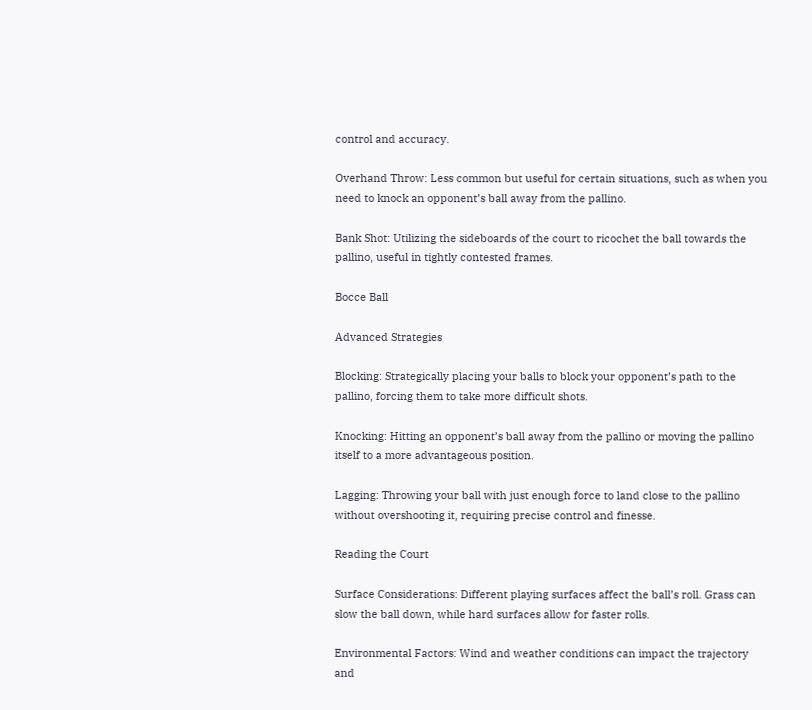control and accuracy.

Overhand Throw: Less common but useful for certain situations, such as when you need to knock an opponent’s ball away from the pallino.

Bank Shot: Utilizing the sideboards of the court to ricochet the ball towards the pallino, useful in tightly contested frames.

Bocce Ball

Advanced Strategies

Blocking: Strategically placing your balls to block your opponent’s path to the pallino, forcing them to take more difficult shots.

Knocking: Hitting an opponent’s ball away from the pallino or moving the pallino itself to a more advantageous position.

Lagging: Throwing your ball with just enough force to land close to the pallino without overshooting it, requiring precise control and finesse.

Reading the Court

Surface Considerations: Different playing surfaces affect the ball’s roll. Grass can slow the ball down, while hard surfaces allow for faster rolls.

Environmental Factors: Wind and weather conditions can impact the trajectory and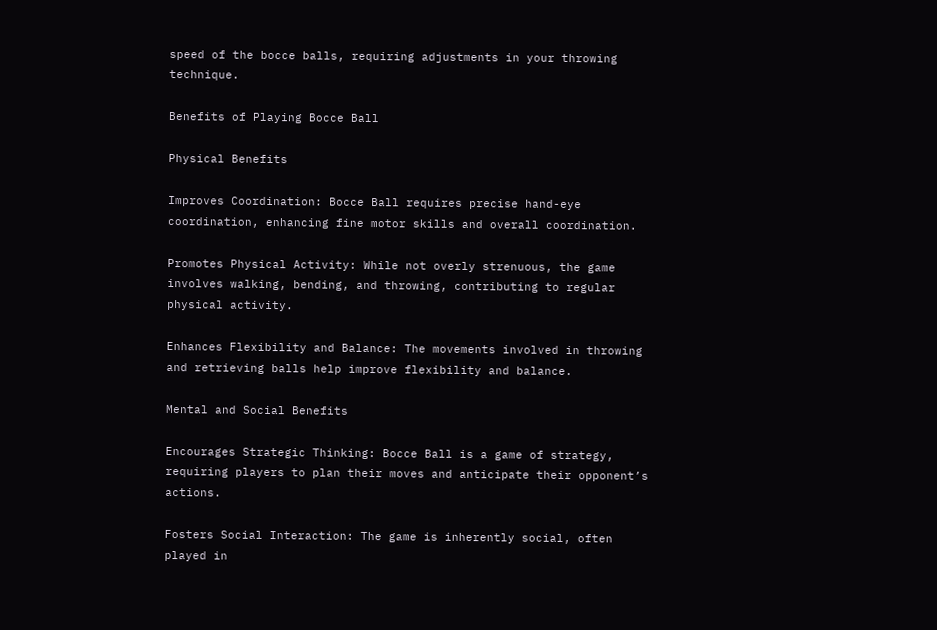speed of the bocce balls, requiring adjustments in your throwing technique.

Benefits of Playing Bocce Ball

Physical Benefits

Improves Coordination: Bocce Ball requires precise hand-eye coordination, enhancing fine motor skills and overall coordination.

Promotes Physical Activity: While not overly strenuous, the game involves walking, bending, and throwing, contributing to regular physical activity.

Enhances Flexibility and Balance: The movements involved in throwing and retrieving balls help improve flexibility and balance.

Mental and Social Benefits

Encourages Strategic Thinking: Bocce Ball is a game of strategy, requiring players to plan their moves and anticipate their opponent’s actions.

Fosters Social Interaction: The game is inherently social, often played in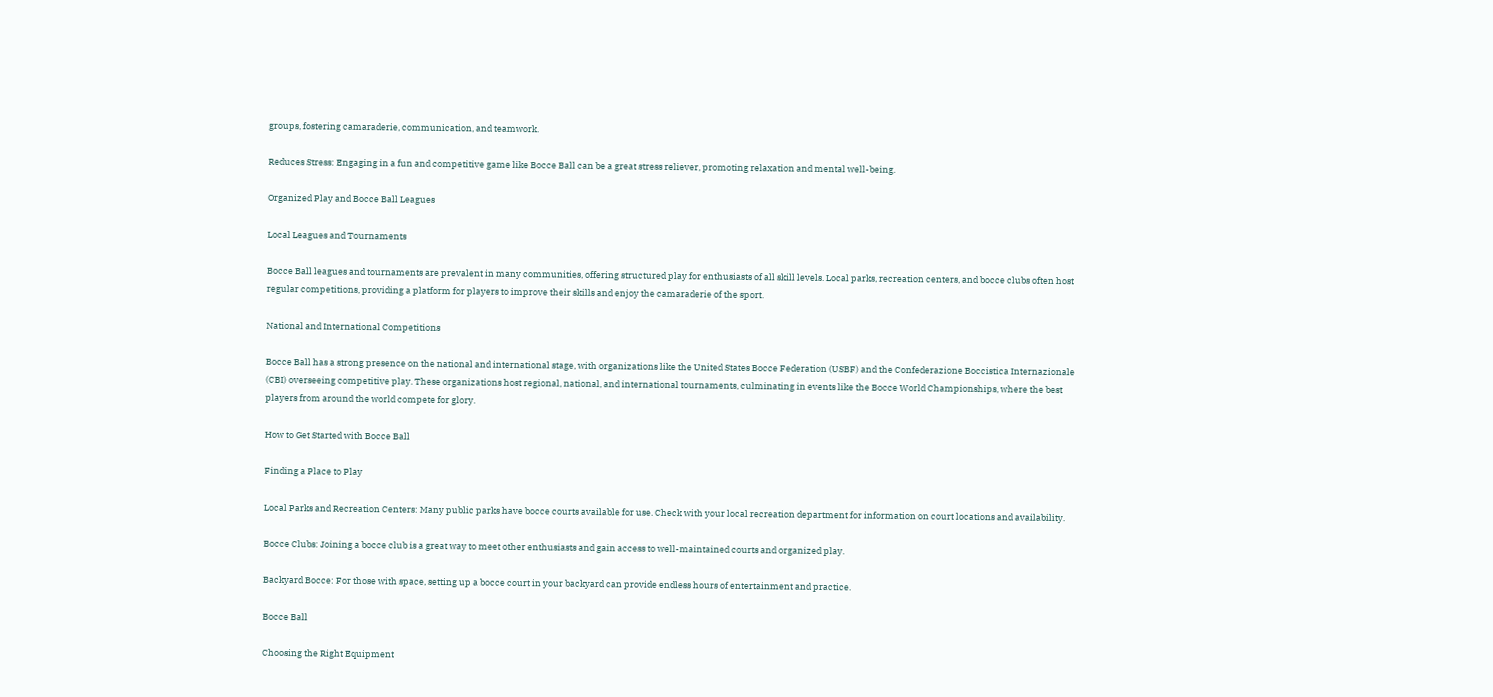groups, fostering camaraderie, communication, and teamwork.

Reduces Stress: Engaging in a fun and competitive game like Bocce Ball can be a great stress reliever, promoting relaxation and mental well-being.

Organized Play and Bocce Ball Leagues

Local Leagues and Tournaments

Bocce Ball leagues and tournaments are prevalent in many communities, offering structured play for enthusiasts of all skill levels. Local parks, recreation centers, and bocce clubs often host regular competitions, providing a platform for players to improve their skills and enjoy the camaraderie of the sport.

National and International Competitions

Bocce Ball has a strong presence on the national and international stage, with organizations like the United States Bocce Federation (USBF) and the Confederazione Boccistica Internazionale (CBI) overseeing competitive play. These organizations host regional, national, and international tournaments, culminating in events like the Bocce World Championships, where the best players from around the world compete for glory.

How to Get Started with Bocce Ball

Finding a Place to Play

Local Parks and Recreation Centers: Many public parks have bocce courts available for use. Check with your local recreation department for information on court locations and availability.

Bocce Clubs: Joining a bocce club is a great way to meet other enthusiasts and gain access to well-maintained courts and organized play.

Backyard Bocce: For those with space, setting up a bocce court in your backyard can provide endless hours of entertainment and practice.

Bocce Ball

Choosing the Right Equipment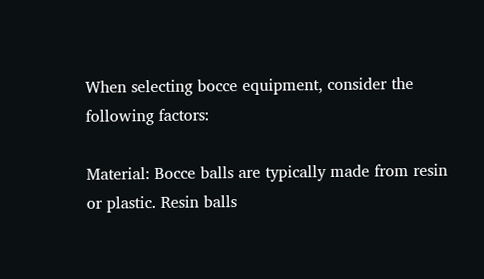When selecting bocce equipment, consider the following factors:

Material: Bocce balls are typically made from resin or plastic. Resin balls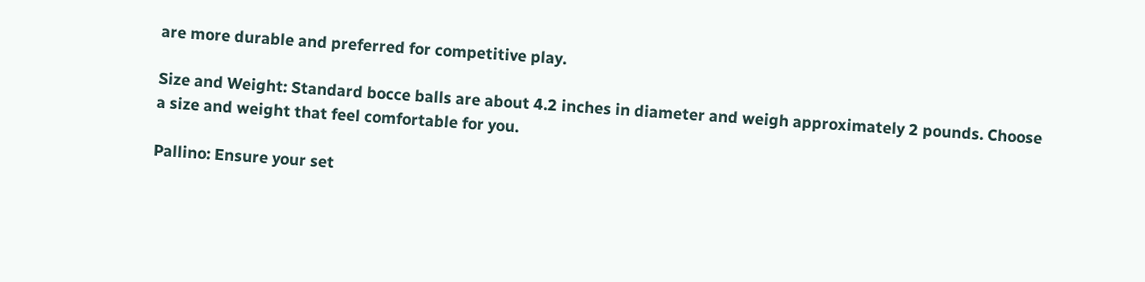are more durable and preferred for competitive play.

Size and Weight: Standard bocce balls are about 4.2 inches in diameter and weigh approximately 2 pounds. Choose a size and weight that feel comfortable for you.

Pallino: Ensure your set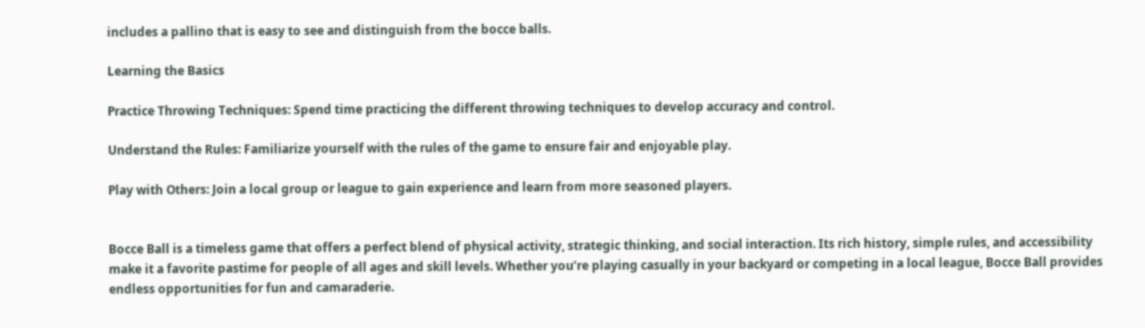includes a pallino that is easy to see and distinguish from the bocce balls.

Learning the Basics

Practice Throwing Techniques: Spend time practicing the different throwing techniques to develop accuracy and control.

Understand the Rules: Familiarize yourself with the rules of the game to ensure fair and enjoyable play.

Play with Others: Join a local group or league to gain experience and learn from more seasoned players.


Bocce Ball is a timeless game that offers a perfect blend of physical activity, strategic thinking, and social interaction. Its rich history, simple rules, and accessibility make it a favorite pastime for people of all ages and skill levels. Whether you’re playing casually in your backyard or competing in a local league, Bocce Ball provides endless opportunities for fun and camaraderie.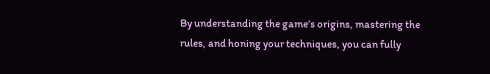By understanding the game’s origins, mastering the rules, and honing your techniques, you can fully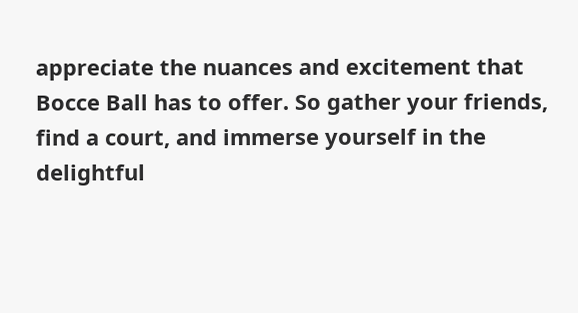appreciate the nuances and excitement that Bocce Ball has to offer. So gather your friends, find a court, and immerse yourself in the delightful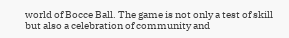world of Bocce Ball. The game is not only a test of skill but also a celebration of community and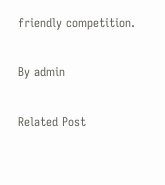friendly competition.

By admin

Related Post